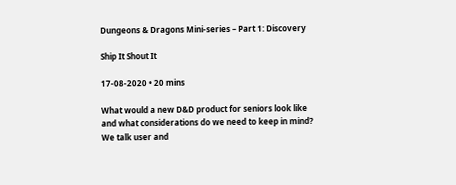Dungeons & Dragons Mini-series – Part 1: Discovery

Ship It Shout It

17-08-2020 • 20 mins

What would a new D&D product for seniors look like and what considerations do we need to keep in mind? We talk user and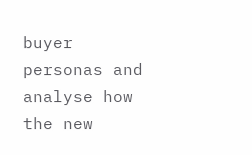buyer personas and analyse how the new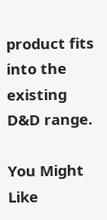product fits into the existing D&D range.

You Might Like